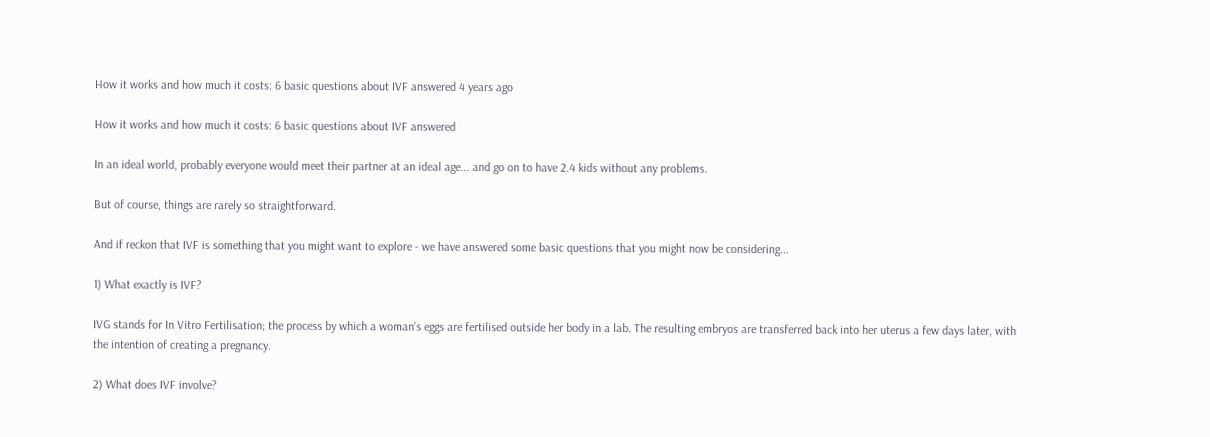How it works and how much it costs: 6 basic questions about IVF answered 4 years ago

How it works and how much it costs: 6 basic questions about IVF answered

In an ideal world, probably everyone would meet their partner at an ideal age... and go on to have 2.4 kids without any problems.

But of course, things are rarely so straightforward.

And if reckon that IVF is something that you might want to explore - we have answered some basic questions that you might now be considering...

1) What exactly is IVF?

IVG stands for In Vitro Fertilisation; the process by which a woman's eggs are fertilised outside her body in a lab. The resulting embryos are transferred back into her uterus a few days later, with the intention of creating a pregnancy.

2) What does IVF involve?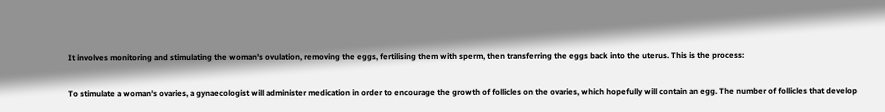It involves monitoring and stimulating the woman's ovulation, removing the eggs, fertilising them with sperm, then transferring the eggs back into the uterus. This is the process:

To stimulate a woman's ovaries, a gynaecologist will administer medication in order to encourage the growth of follicles on the ovaries, which hopefully will contain an egg. The number of follicles that develop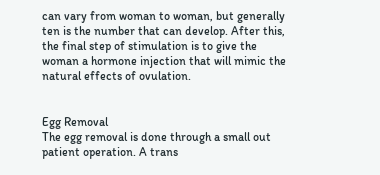can vary from woman to woman, but generally ten is the number that can develop. After this, the final step of stimulation is to give the woman a hormone injection that will mimic the natural effects of ovulation.


Egg Removal
The egg removal is done through a small out patient operation. A trans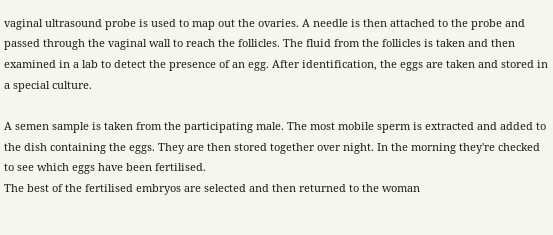vaginal ultrasound probe is used to map out the ovaries. A needle is then attached to the probe and passed through the vaginal wall to reach the follicles. The fluid from the follicles is taken and then examined in a lab to detect the presence of an egg. After identification, the eggs are taken and stored in a special culture.

A semen sample is taken from the participating male. The most mobile sperm is extracted and added to the dish containing the eggs. They are then stored together over night. In the morning they're checked to see which eggs have been fertilised.
The best of the fertilised embryos are selected and then returned to the woman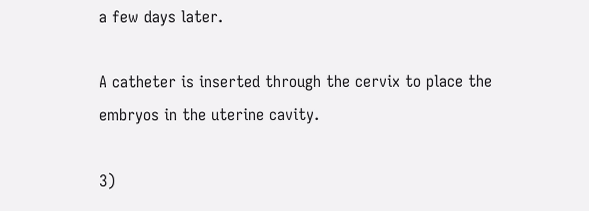a few days later.

A catheter is inserted through the cervix to place the embryos in the uterine cavity.

3)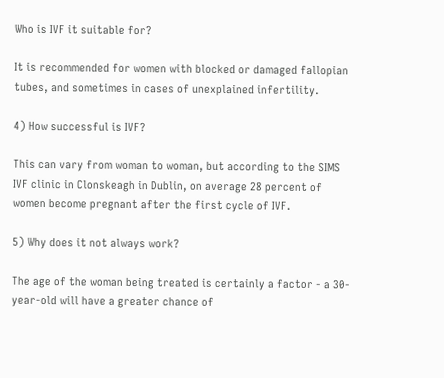Who is IVF it suitable for?

It is recommended for women with blocked or damaged fallopian tubes, and sometimes in cases of unexplained infertility.

4) How successful is IVF?

This can vary from woman to woman, but according to the SIMS IVF clinic in Clonskeagh in Dublin, on average 28 percent of women become pregnant after the first cycle of IVF.

5) Why does it not always work?

The age of the woman being treated is certainly a factor - a 30-year-old will have a greater chance of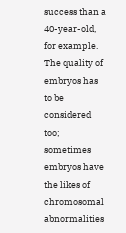success than a 40-year-old, for example. The quality of embryos has to be considered too; sometimes embryos have the likes of chromosomal abnormalities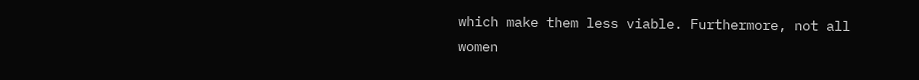which make them less viable. Furthermore, not all women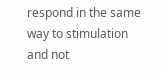respond in the same way to stimulation and not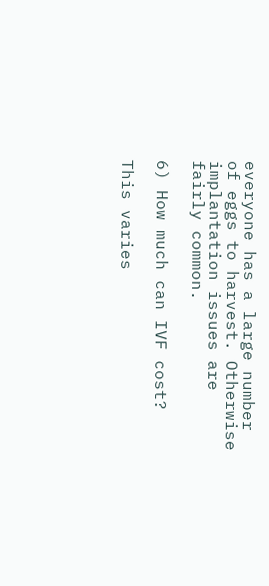everyone has a large number of eggs to harvest. Otherwise implantation issues are fairly common.

6) How much can IVF cost?

This varies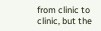from clinic to clinic, but the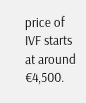price of IVF starts at around €4,500.